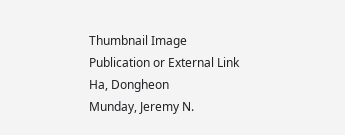Thumbnail Image
Publication or External Link
Ha, Dongheon
Munday, Jeremy N.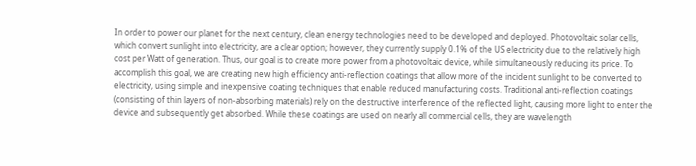In order to power our planet for the next century, clean energy technologies need to be developed and deployed. Photovoltaic solar cells, which convert sunlight into electricity, are a clear option; however, they currently supply 0.1% of the US electricity due to the relatively high cost per Watt of generation. Thus, our goal is to create more power from a photovoltaic device, while simultaneously reducing its price. To accomplish this goal, we are creating new high efficiency anti-reflection coatings that allow more of the incident sunlight to be converted to electricity, using simple and inexpensive coating techniques that enable reduced manufacturing costs. Traditional anti-reflection coatings (consisting of thin layers of non-absorbing materials) rely on the destructive interference of the reflected light, causing more light to enter the device and subsequently get absorbed. While these coatings are used on nearly all commercial cells, they are wavelength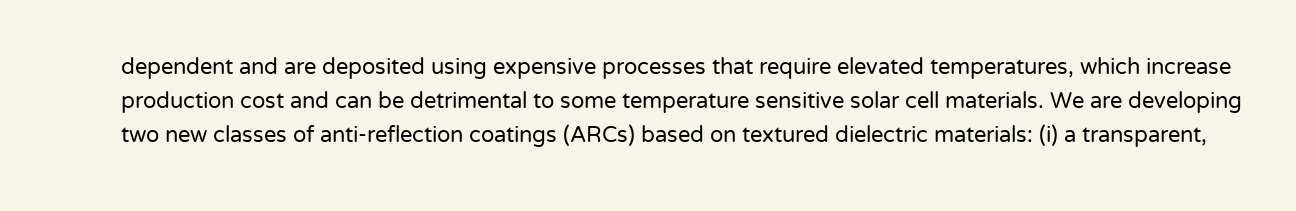dependent and are deposited using expensive processes that require elevated temperatures, which increase production cost and can be detrimental to some temperature sensitive solar cell materials. We are developing two new classes of anti-reflection coatings (ARCs) based on textured dielectric materials: (i) a transparent,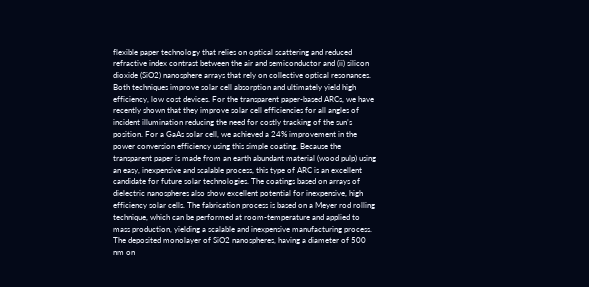flexible paper technology that relies on optical scattering and reduced refractive index contrast between the air and semiconductor and (ii) silicon dioxide (SiO2) nanosphere arrays that rely on collective optical resonances. Both techniques improve solar cell absorption and ultimately yield high efficiency, low cost devices. For the transparent paper-based ARCs, we have recently shown that they improve solar cell efficiencies for all angles of incident illumination reducing the need for costly tracking of the sun’s position. For a GaAs solar cell, we achieved a 24% improvement in the power conversion efficiency using this simple coating. Because the transparent paper is made from an earth abundant material (wood pulp) using an easy, inexpensive and scalable process, this type of ARC is an excellent candidate for future solar technologies. The coatings based on arrays of dielectric nanospheres also show excellent potential for inexpensive, high efficiency solar cells. The fabrication process is based on a Meyer rod rolling technique, which can be performed at room-temperature and applied to mass production, yielding a scalable and inexpensive manufacturing process. The deposited monolayer of SiO2 nanospheres, having a diameter of 500 nm on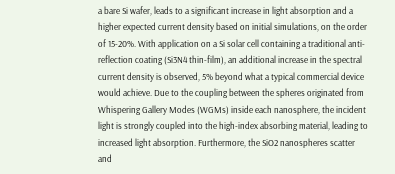a bare Si wafer, leads to a significant increase in light absorption and a higher expected current density based on initial simulations, on the order of 15-20%. With application on a Si solar cell containing a traditional anti-reflection coating (Si3N4 thin-film), an additional increase in the spectral current density is observed, 5% beyond what a typical commercial device would achieve. Due to the coupling between the spheres originated from Whispering Gallery Modes (WGMs) inside each nanosphere, the incident light is strongly coupled into the high-index absorbing material, leading to increased light absorption. Furthermore, the SiO2 nanospheres scatter and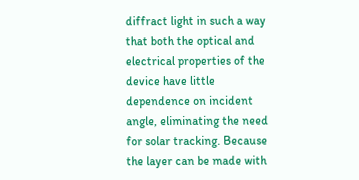diffract light in such a way that both the optical and electrical properties of the device have little dependence on incident angle, eliminating the need for solar tracking. Because the layer can be made with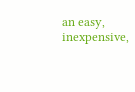an easy, inexpensive,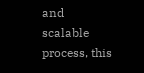and scalable process, this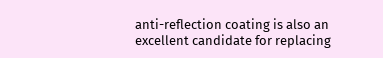anti-reflection coating is also an excellent candidate for replacing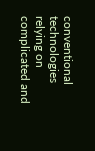conventional technologies relying on complicated and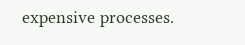expensive processes.